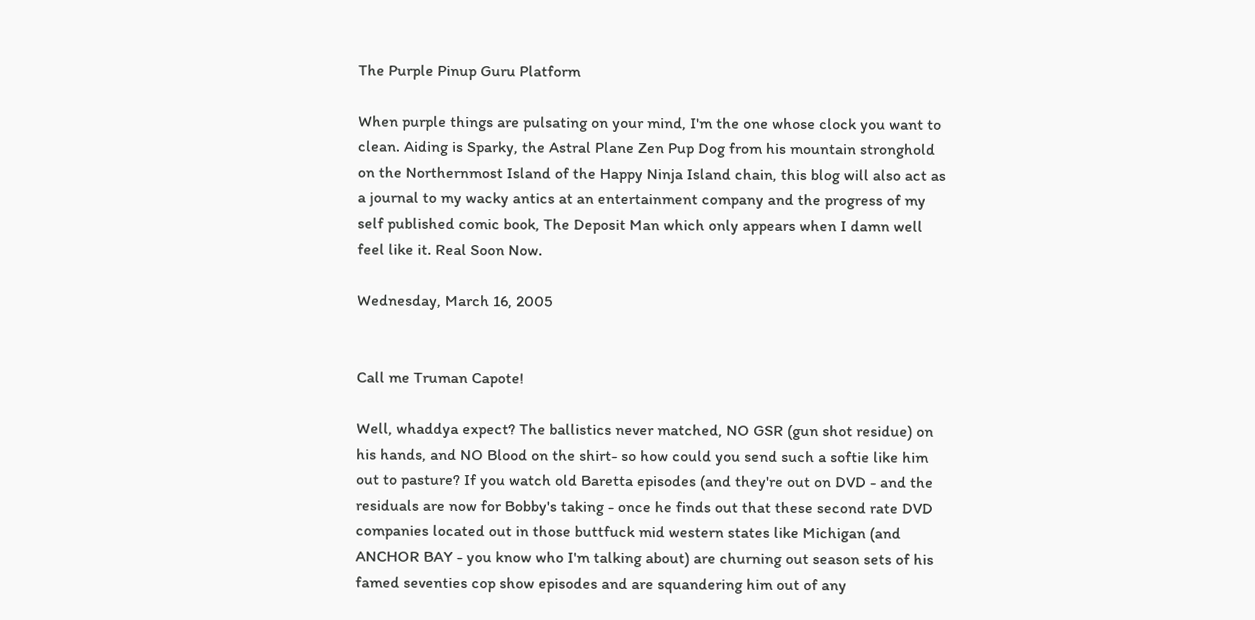The Purple Pinup Guru Platform

When purple things are pulsating on your mind, I'm the one whose clock you want to clean. Aiding is Sparky, the Astral Plane Zen Pup Dog from his mountain stronghold on the Northernmost Island of the Happy Ninja Island chain, this blog will also act as a journal to my wacky antics at an entertainment company and the progress of my self published comic book, The Deposit Man which only appears when I damn well feel like it. Real Soon Now.

Wednesday, March 16, 2005


Call me Truman Capote!

Well, whaddya expect? The ballistics never matched, NO GSR (gun shot residue) on his hands, and NO Blood on the shirt- so how could you send such a softie like him out to pasture? If you watch old Baretta episodes (and they're out on DVD - and the residuals are now for Bobby's taking - once he finds out that these second rate DVD companies located out in those buttfuck mid western states like Michigan (and ANCHOR BAY - you know who I'm talking about) are churning out season sets of his famed seventies cop show episodes and are squandering him out of any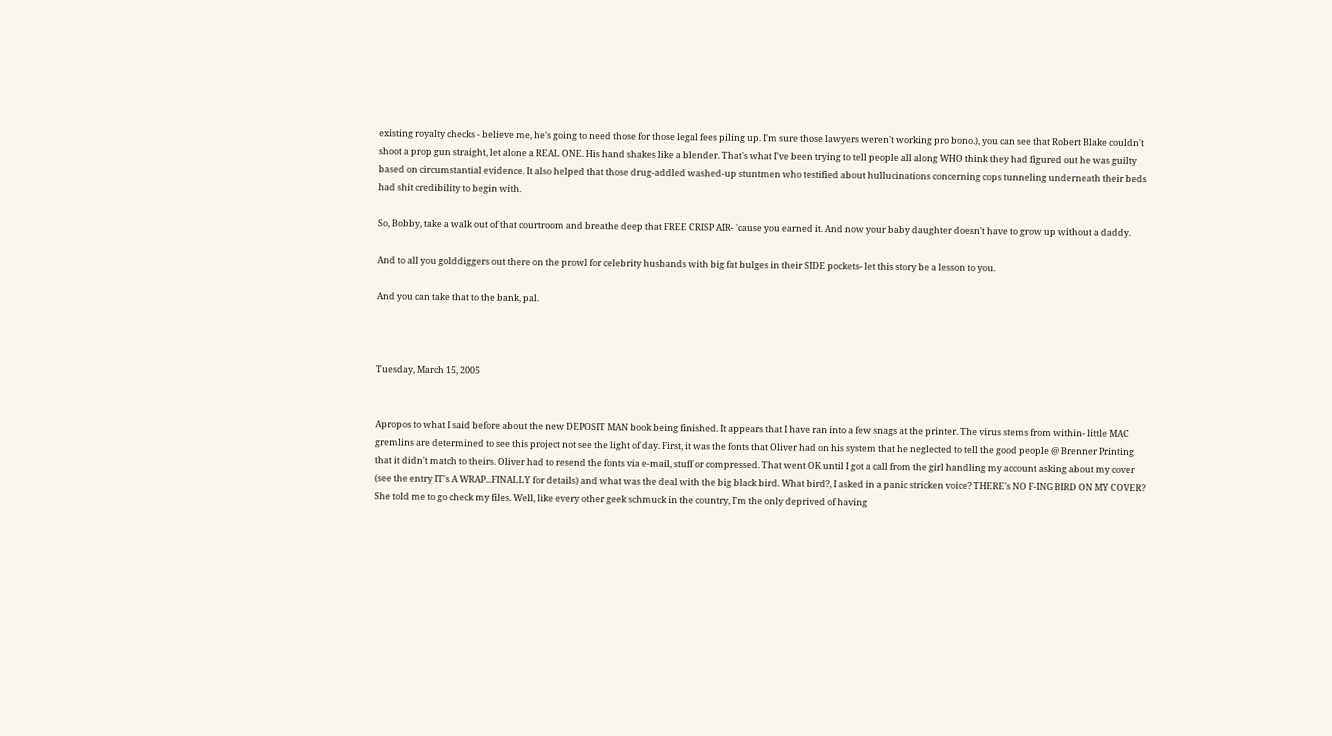existing royalty checks - believe me, he's going to need those for those legal fees piling up. I'm sure those lawyers weren't working pro bono.), you can see that Robert Blake couldn't shoot a prop gun straight, let alone a REAL ONE. His hand shakes like a blender. That's what I've been trying to tell people all along WHO think they had figured out he was guilty based on circumstantial evidence. It also helped that those drug-addled washed-up stuntmen who testified about hullucinations concerning cops tunneling underneath their beds had shit credibility to begin with.

So, Bobby, take a walk out of that courtroom and breathe deep that FREE CRISP AIR- 'cause you earned it. And now your baby daughter doesn't have to grow up without a daddy.

And to all you golddiggers out there on the prowl for celebrity husbands with big fat bulges in their SIDE pockets- let this story be a lesson to you.

And you can take that to the bank, pal.



Tuesday, March 15, 2005


Apropos to what I said before about the new DEPOSIT MAN book being finished. It appears that I have ran into a few snags at the printer. The virus stems from within- little MAC gremlins are determined to see this project not see the light of day. First, it was the fonts that Oliver had on his system that he neglected to tell the good people @ Brenner Printing that it didn't match to theirs. Oliver had to resend the fonts via e-mail, stuff or compressed. That went OK until I got a call from the girl handling my account asking about my cover (see the entry IT's A WRAP...FINALLY for details) and what was the deal with the big black bird. What bird?, I asked in a panic stricken voice? THERE's NO F-ING BIRD ON MY COVER? She told me to go check my files. Well, like every other geek schmuck in the country, I'm the only deprived of having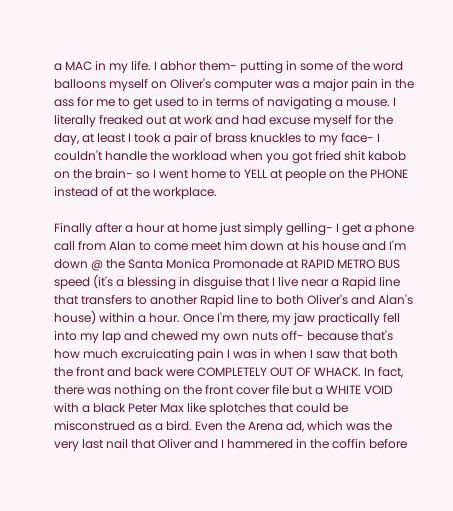a MAC in my life. I abhor them- putting in some of the word balloons myself on Oliver's computer was a major pain in the ass for me to get used to in terms of navigating a mouse. I literally freaked out at work and had excuse myself for the day, at least I took a pair of brass knuckles to my face- I couldn't handle the workload when you got fried shit kabob on the brain- so I went home to YELL at people on the PHONE instead of at the workplace.

Finally after a hour at home just simply gelling- I get a phone call from Alan to come meet him down at his house and I'm down @ the Santa Monica Promonade at RAPID METRO BUS speed (it's a blessing in disguise that I live near a Rapid line that transfers to another Rapid line to both Oliver's and Alan's house) within a hour. Once I'm there, my jaw practically fell into my lap and chewed my own nuts off- because that's how much excruicating pain I was in when I saw that both the front and back were COMPLETELY OUT OF WHACK. In fact, there was nothing on the front cover file but a WHITE VOID with a black Peter Max like splotches that could be misconstrued as a bird. Even the Arena ad, which was the very last nail that Oliver and I hammered in the coffin before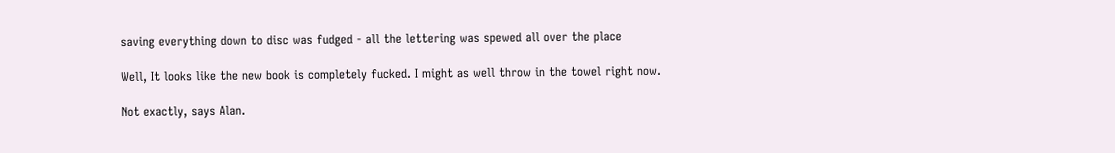saving everything down to disc was fudged - all the lettering was spewed all over the place

Well, It looks like the new book is completely fucked. I might as well throw in the towel right now.

Not exactly, says Alan.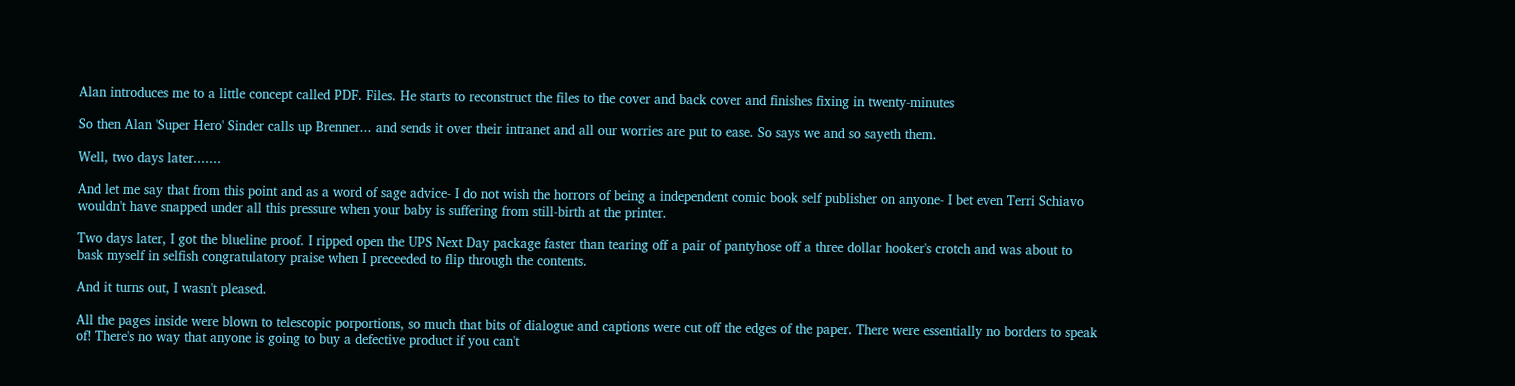Alan introduces me to a little concept called PDF. Files. He starts to reconstruct the files to the cover and back cover and finishes fixing in twenty-minutes

So then Alan 'Super Hero' Sinder calls up Brenner... and sends it over their intranet and all our worries are put to ease. So says we and so sayeth them.

Well, two days later.......

And let me say that from this point and as a word of sage advice- I do not wish the horrors of being a independent comic book self publisher on anyone- I bet even Terri Schiavo wouldn't have snapped under all this pressure when your baby is suffering from still-birth at the printer.

Two days later, I got the blueline proof. I ripped open the UPS Next Day package faster than tearing off a pair of pantyhose off a three dollar hooker's crotch and was about to bask myself in selfish congratulatory praise when I preceeded to flip through the contents.

And it turns out, I wasn't pleased.

All the pages inside were blown to telescopic porportions, so much that bits of dialogue and captions were cut off the edges of the paper. There were essentially no borders to speak of! There's no way that anyone is going to buy a defective product if you can't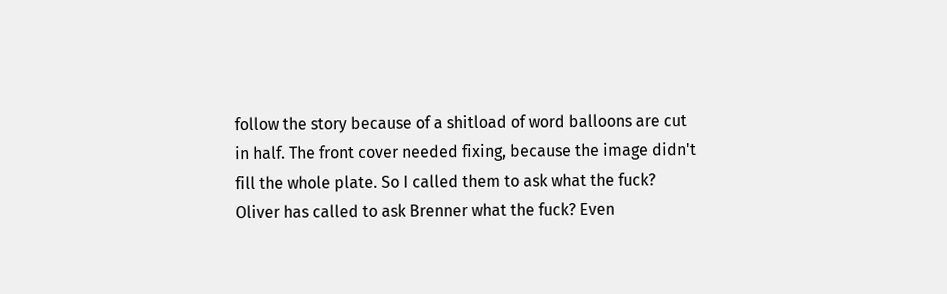follow the story because of a shitload of word balloons are cut in half. The front cover needed fixing, because the image didn't fill the whole plate. So I called them to ask what the fuck? Oliver has called to ask Brenner what the fuck? Even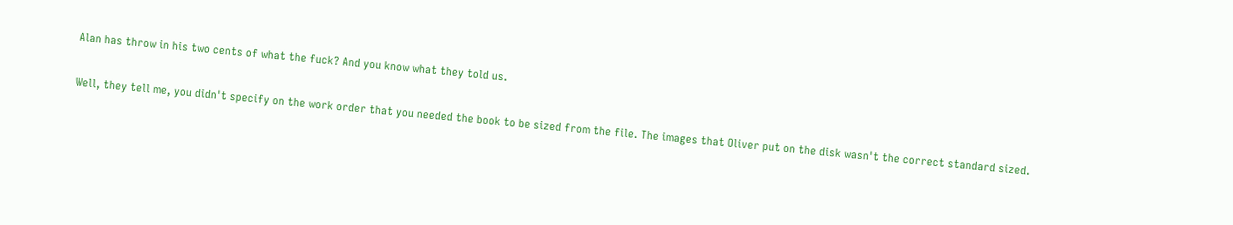Alan has throw in his two cents of what the fuck? And you know what they told us.

Well, they tell me, you didn't specify on the work order that you needed the book to be sized from the file. The images that Oliver put on the disk wasn't the correct standard sized.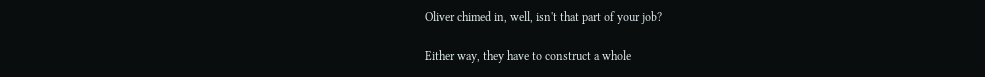Oliver chimed in, well, isn't that part of your job?

Either way, they have to construct a whole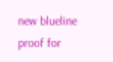new blueline proof for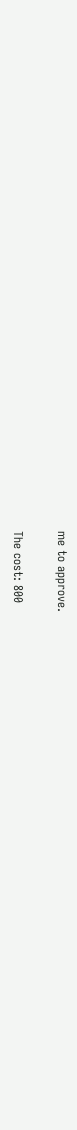me to approve.

The cost: 800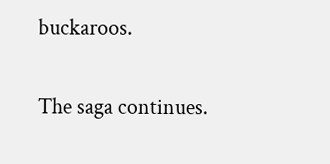buckaroos.

The saga continues.